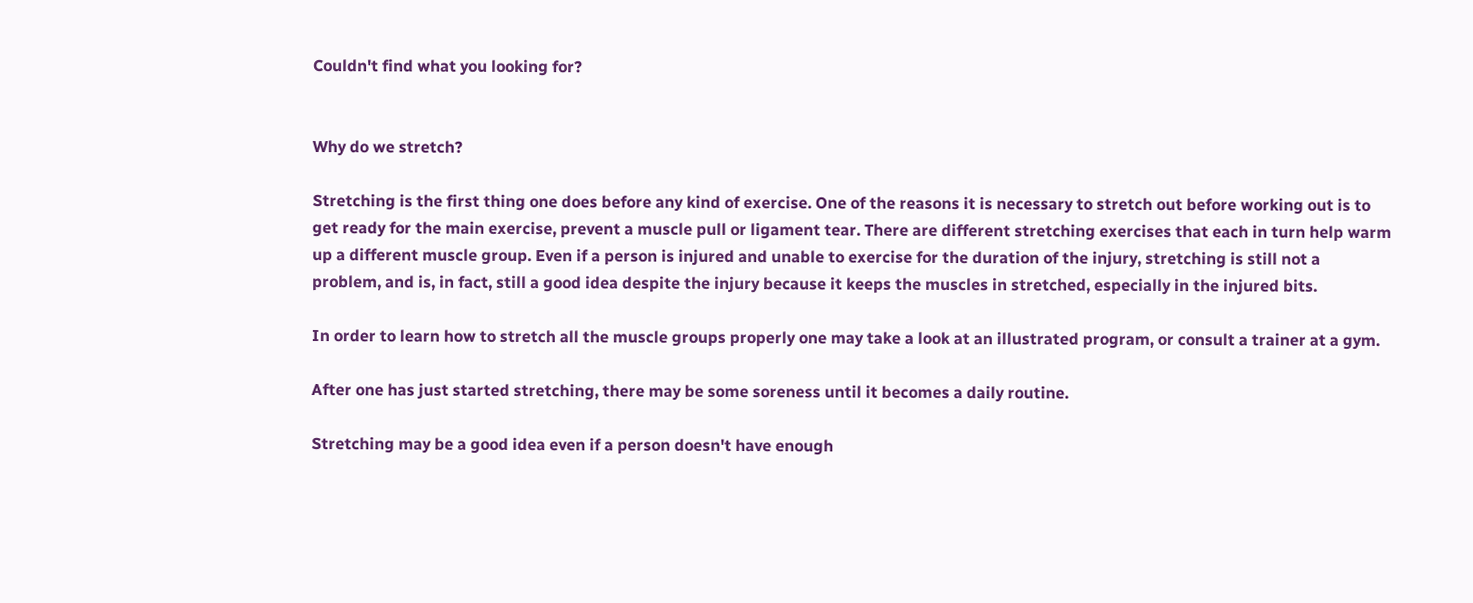Couldn't find what you looking for?


Why do we stretch?

Stretching is the first thing one does before any kind of exercise. One of the reasons it is necessary to stretch out before working out is to get ready for the main exercise, prevent a muscle pull or ligament tear. There are different stretching exercises that each in turn help warm up a different muscle group. Even if a person is injured and unable to exercise for the duration of the injury, stretching is still not a problem, and is, in fact, still a good idea despite the injury because it keeps the muscles in stretched, especially in the injured bits.

In order to learn how to stretch all the muscle groups properly one may take a look at an illustrated program, or consult a trainer at a gym.

After one has just started stretching, there may be some soreness until it becomes a daily routine.

Stretching may be a good idea even if a person doesn't have enough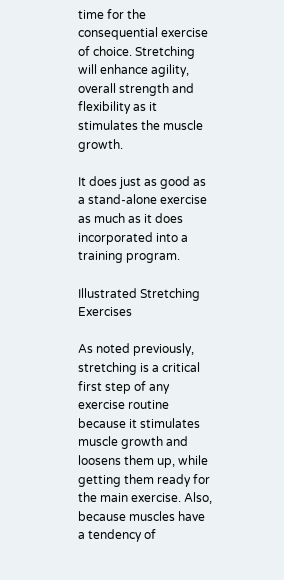time for the consequential exercise of choice. Stretching will enhance agility, overall strength and flexibility as it stimulates the muscle growth.

It does just as good as a stand-alone exercise as much as it does incorporated into a training program.

Illustrated Stretching Exercises

As noted previously, stretching is a critical first step of any exercise routine because it stimulates muscle growth and loosens them up, while getting them ready for the main exercise. Also, because muscles have a tendency of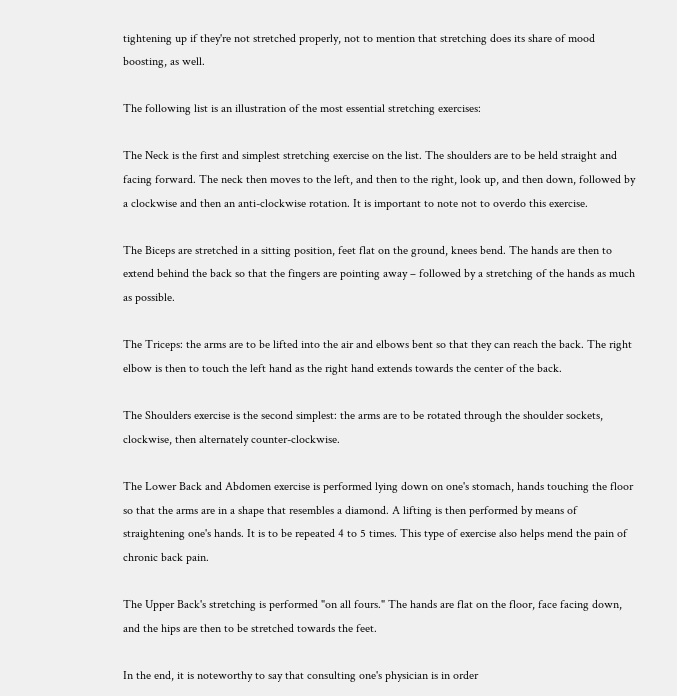tightening up if they're not stretched properly, not to mention that stretching does its share of mood boosting, as well.

The following list is an illustration of the most essential stretching exercises:

The Neck is the first and simplest stretching exercise on the list. The shoulders are to be held straight and facing forward. The neck then moves to the left, and then to the right, look up, and then down, followed by a clockwise and then an anti-clockwise rotation. It is important to note not to overdo this exercise.

The Biceps are stretched in a sitting position, feet flat on the ground, knees bend. The hands are then to extend behind the back so that the fingers are pointing away – followed by a stretching of the hands as much as possible.

The Triceps: the arms are to be lifted into the air and elbows bent so that they can reach the back. The right elbow is then to touch the left hand as the right hand extends towards the center of the back.

The Shoulders exercise is the second simplest: the arms are to be rotated through the shoulder sockets, clockwise, then alternately counter-clockwise.

The Lower Back and Abdomen exercise is performed lying down on one's stomach, hands touching the floor so that the arms are in a shape that resembles a diamond. A lifting is then performed by means of straightening one's hands. It is to be repeated 4 to 5 times. This type of exercise also helps mend the pain of chronic back pain.

The Upper Back's stretching is performed "on all fours." The hands are flat on the floor, face facing down, and the hips are then to be stretched towards the feet.

In the end, it is noteworthy to say that consulting one's physician is in order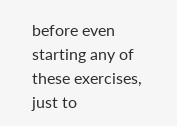before even starting any of these exercises, just to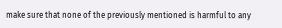make sure that none of the previously mentioned is harmful to any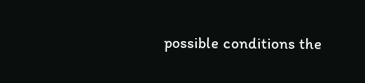possible conditions the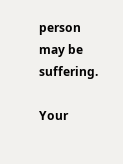person may be suffering.

Your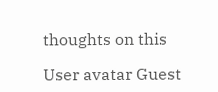thoughts on this

User avatar Guest